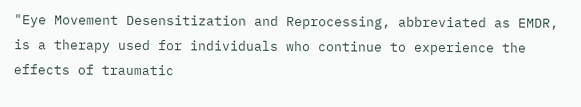"Eye Movement Desensitization and Reprocessing, abbreviated as EMDR, is a therapy used for individuals who continue to experience the effects of traumatic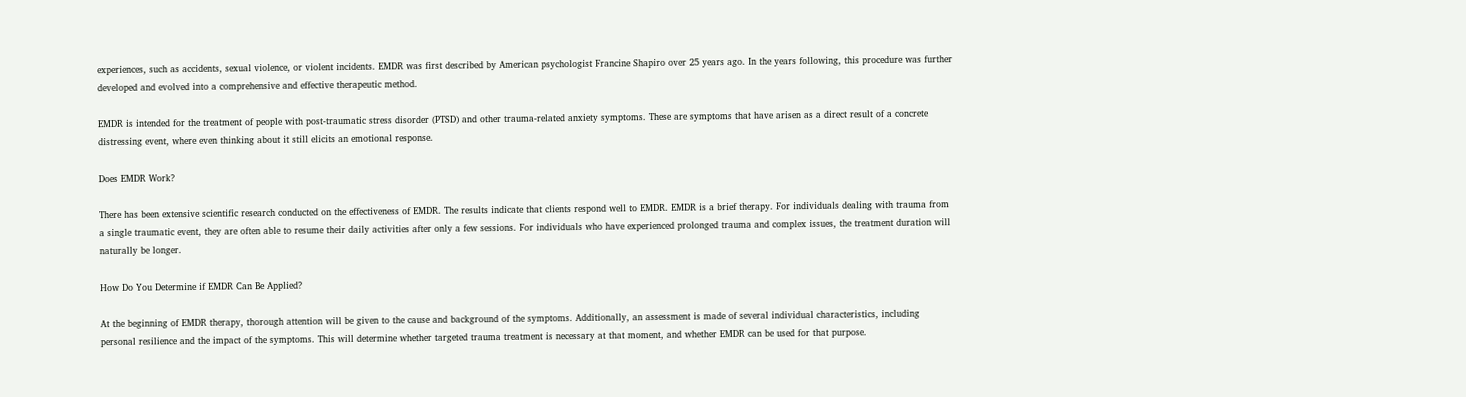experiences, such as accidents, sexual violence, or violent incidents. EMDR was first described by American psychologist Francine Shapiro over 25 years ago. In the years following, this procedure was further developed and evolved into a comprehensive and effective therapeutic method.

EMDR is intended for the treatment of people with post-traumatic stress disorder (PTSD) and other trauma-related anxiety symptoms. These are symptoms that have arisen as a direct result of a concrete distressing event, where even thinking about it still elicits an emotional response.

Does EMDR Work?

There has been extensive scientific research conducted on the effectiveness of EMDR. The results indicate that clients respond well to EMDR. EMDR is a brief therapy. For individuals dealing with trauma from a single traumatic event, they are often able to resume their daily activities after only a few sessions. For individuals who have experienced prolonged trauma and complex issues, the treatment duration will naturally be longer.

How Do You Determine if EMDR Can Be Applied?

At the beginning of EMDR therapy, thorough attention will be given to the cause and background of the symptoms. Additionally, an assessment is made of several individual characteristics, including personal resilience and the impact of the symptoms. This will determine whether targeted trauma treatment is necessary at that moment, and whether EMDR can be used for that purpose.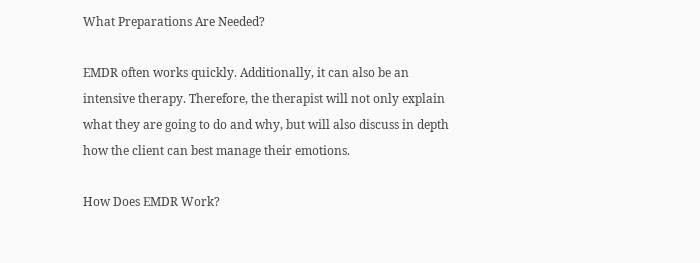What Preparations Are Needed?

EMDR often works quickly. Additionally, it can also be an intensive therapy. Therefore, the therapist will not only explain what they are going to do and why, but will also discuss in depth how the client can best manage their emotions.

How Does EMDR Work?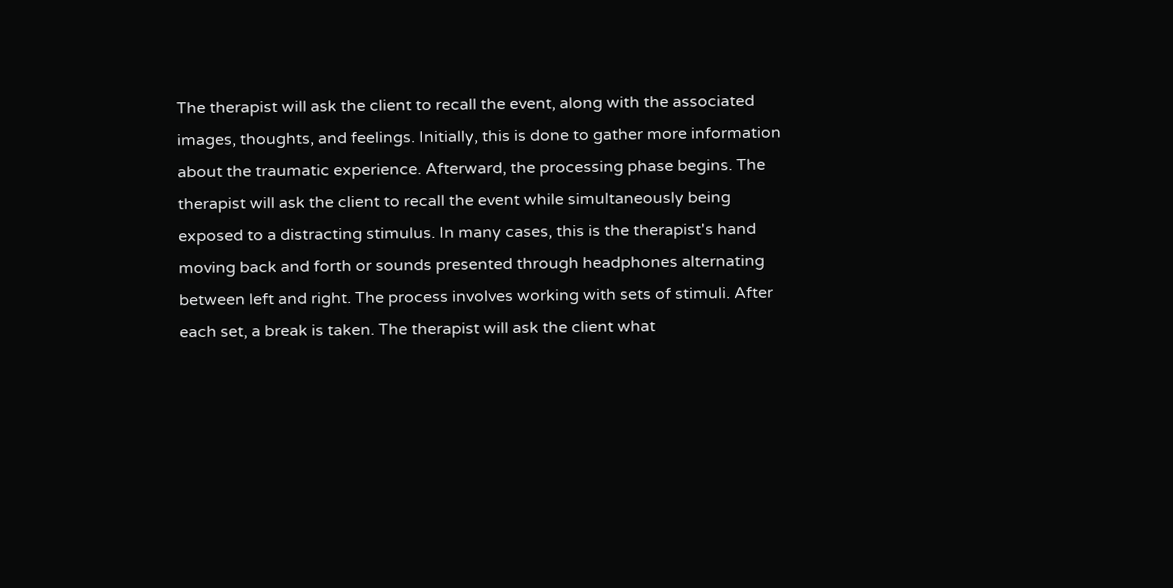The therapist will ask the client to recall the event, along with the associated images, thoughts, and feelings. Initially, this is done to gather more information about the traumatic experience. Afterward, the processing phase begins. The therapist will ask the client to recall the event while simultaneously being exposed to a distracting stimulus. In many cases, this is the therapist's hand moving back and forth or sounds presented through headphones alternating between left and right. The process involves working with sets of stimuli. After each set, a break is taken. The therapist will ask the client what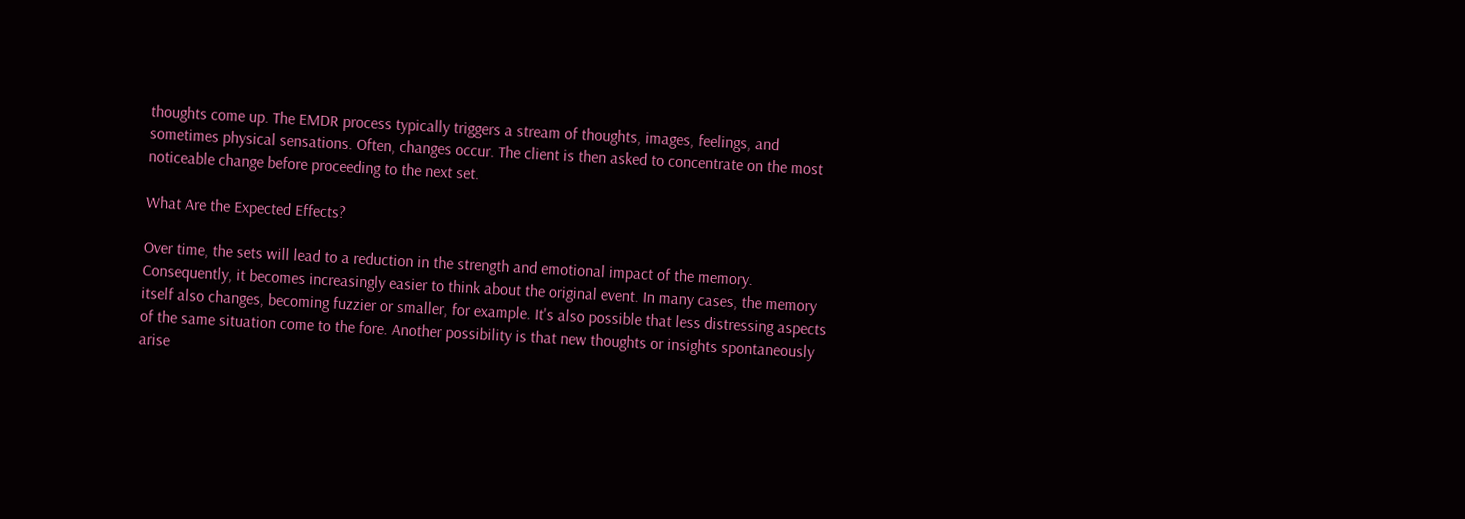thoughts come up. The EMDR process typically triggers a stream of thoughts, images, feelings, and sometimes physical sensations. Often, changes occur. The client is then asked to concentrate on the most noticeable change before proceeding to the next set.

What Are the Expected Effects?

Over time, the sets will lead to a reduction in the strength and emotional impact of the memory. Consequently, it becomes increasingly easier to think about the original event. In many cases, the memory itself also changes, becoming fuzzier or smaller, for example. It's also possible that less distressing aspects of the same situation come to the fore. Another possibility is that new thoughts or insights spontaneously arise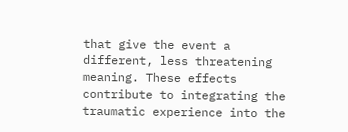that give the event a different, less threatening meaning. These effects contribute to integrating the traumatic experience into the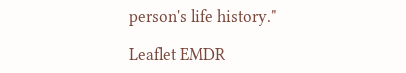person's life history."

Leaflet EMDR